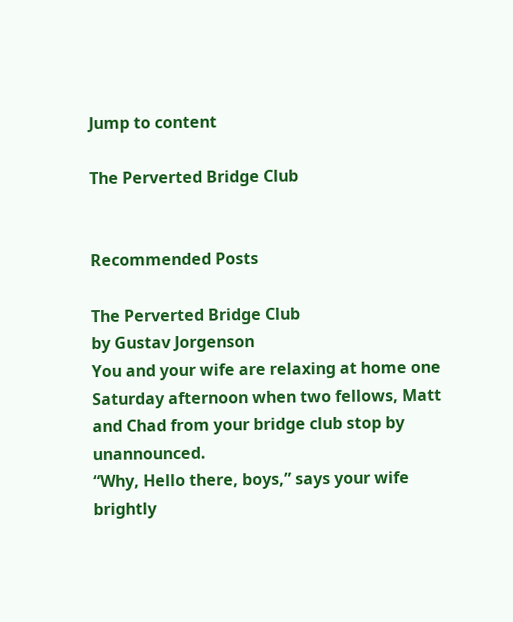Jump to content

The Perverted Bridge Club


Recommended Posts

The Perverted Bridge Club
by Gustav Jorgenson
You and your wife are relaxing at home one Saturday afternoon when two fellows, Matt and Chad from your bridge club stop by unannounced.
“Why, Hello there, boys,” says your wife brightly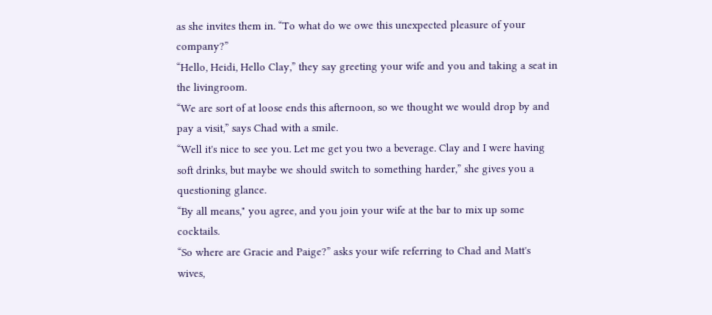as she invites them in. “To what do we owe this unexpected pleasure of your company?”
“Hello, Heidi, Hello Clay,” they say greeting your wife and you and taking a seat in the livingroom.
“We are sort of at loose ends this afternoon, so we thought we would drop by and pay a visit,” says Chad with a smile.
“Well it's nice to see you. Let me get you two a beverage. Clay and I were having soft drinks, but maybe we should switch to something harder,” she gives you a questioning glance.
“By all means," you agree, and you join your wife at the bar to mix up some cocktails.
“So where are Gracie and Paige?” asks your wife referring to Chad and Matt's wives,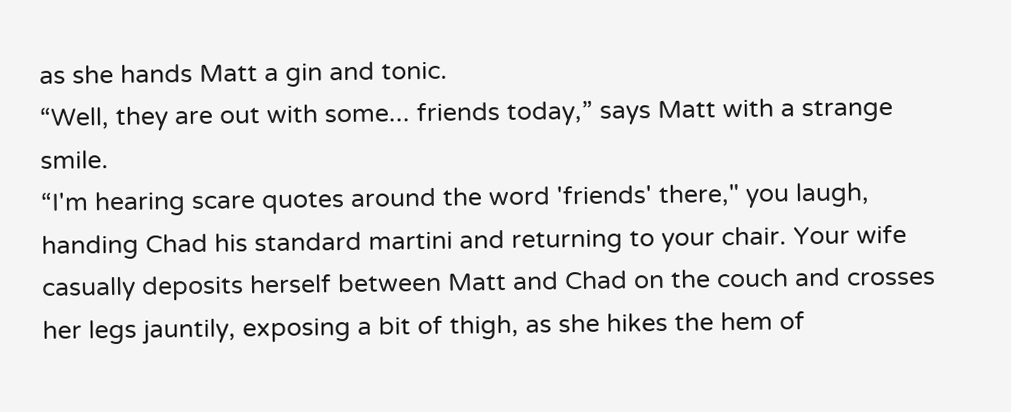as she hands Matt a gin and tonic.
“Well, they are out with some... friends today,” says Matt with a strange smile.
“I'm hearing scare quotes around the word 'friends' there," you laugh, handing Chad his standard martini and returning to your chair. Your wife casually deposits herself between Matt and Chad on the couch and crosses her legs jauntily, exposing a bit of thigh, as she hikes the hem of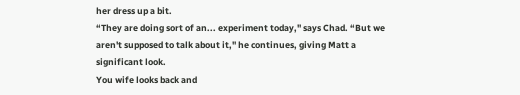her dress up a bit.
“They are doing sort of an... experiment today," says Chad. “But we aren't supposed to talk about it," he continues, giving Matt a significant look.
You wife looks back and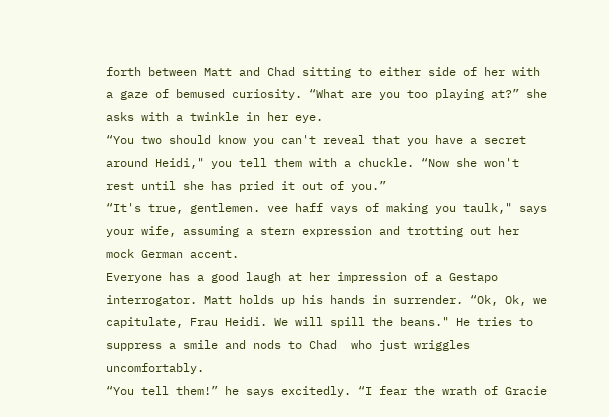forth between Matt and Chad sitting to either side of her with a gaze of bemused curiosity. “What are you too playing at?” she asks with a twinkle in her eye.
“You two should know you can't reveal that you have a secret around Heidi," you tell them with a chuckle. “Now she won't rest until she has pried it out of you.”
“It's true, gentlemen. vee haff vays of making you taulk," says your wife, assuming a stern expression and trotting out her mock German accent.
Everyone has a good laugh at her impression of a Gestapo interrogator. Matt holds up his hands in surrender. “Ok, Ok, we capitulate, Frau Heidi. We will spill the beans." He tries to suppress a smile and nods to Chad  who just wriggles uncomfortably.
“You tell them!” he says excitedly. “I fear the wrath of Gracie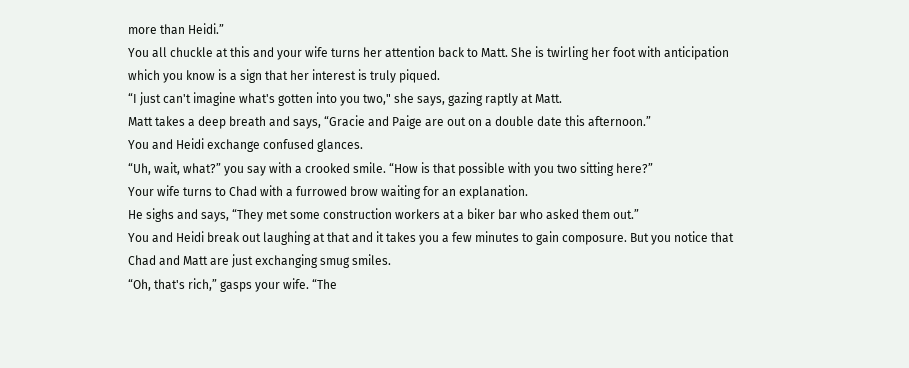more than Heidi.”
You all chuckle at this and your wife turns her attention back to Matt. She is twirling her foot with anticipation which you know is a sign that her interest is truly piqued.
“I just can't imagine what's gotten into you two," she says, gazing raptly at Matt.
Matt takes a deep breath and says, “Gracie and Paige are out on a double date this afternoon.”
You and Heidi exchange confused glances.
“Uh, wait, what?” you say with a crooked smile. “How is that possible with you two sitting here?”
Your wife turns to Chad with a furrowed brow waiting for an explanation.
He sighs and says, “They met some construction workers at a biker bar who asked them out.”
You and Heidi break out laughing at that and it takes you a few minutes to gain composure. But you notice that Chad and Matt are just exchanging smug smiles.
“Oh, that's rich,” gasps your wife. “The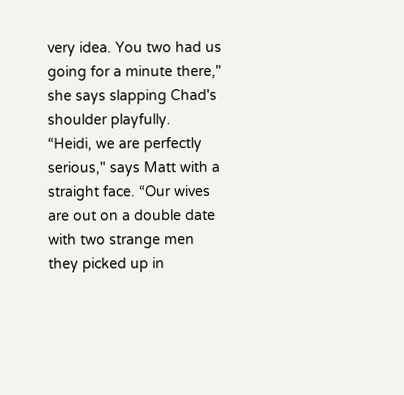very idea. You two had us going for a minute there," she says slapping Chad's shoulder playfully.
“Heidi, we are perfectly serious," says Matt with a straight face. “Our wives are out on a double date with two strange men they picked up in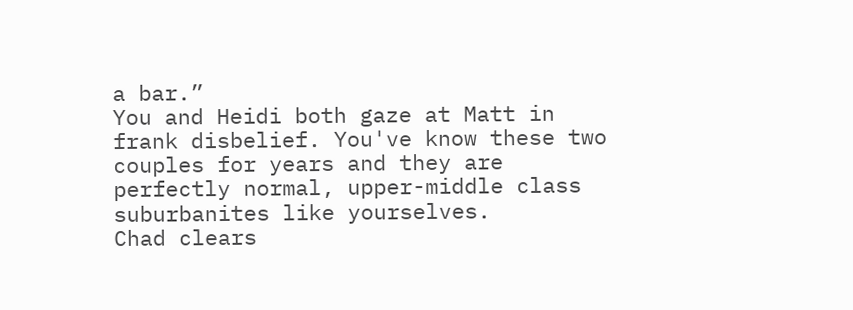a bar.”
You and Heidi both gaze at Matt in frank disbelief. You've know these two couples for years and they are perfectly normal, upper-middle class suburbanites like yourselves.
Chad clears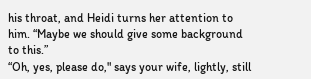his throat, and Heidi turns her attention to him. “Maybe we should give some background to this.”
“Oh, yes, please do," says your wife, lightly, still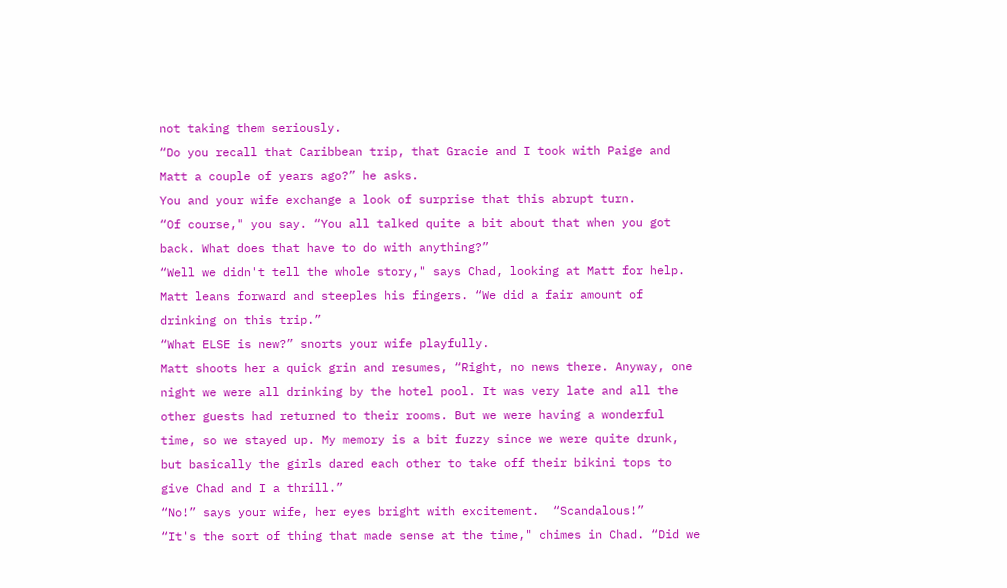not taking them seriously.
“Do you recall that Caribbean trip, that Gracie and I took with Paige and Matt a couple of years ago?” he asks.
You and your wife exchange a look of surprise that this abrupt turn.
“Of course," you say. “You all talked quite a bit about that when you got back. What does that have to do with anything?”
“Well we didn't tell the whole story," says Chad, looking at Matt for help.
Matt leans forward and steeples his fingers. “We did a fair amount of drinking on this trip.”
“What ELSE is new?” snorts your wife playfully.
Matt shoots her a quick grin and resumes, “Right, no news there. Anyway, one night we were all drinking by the hotel pool. It was very late and all the other guests had returned to their rooms. But we were having a wonderful time, so we stayed up. My memory is a bit fuzzy since we were quite drunk, but basically the girls dared each other to take off their bikini tops to give Chad and I a thrill.”
“No!” says your wife, her eyes bright with excitement.  “Scandalous!”
“It's the sort of thing that made sense at the time," chimes in Chad. “Did we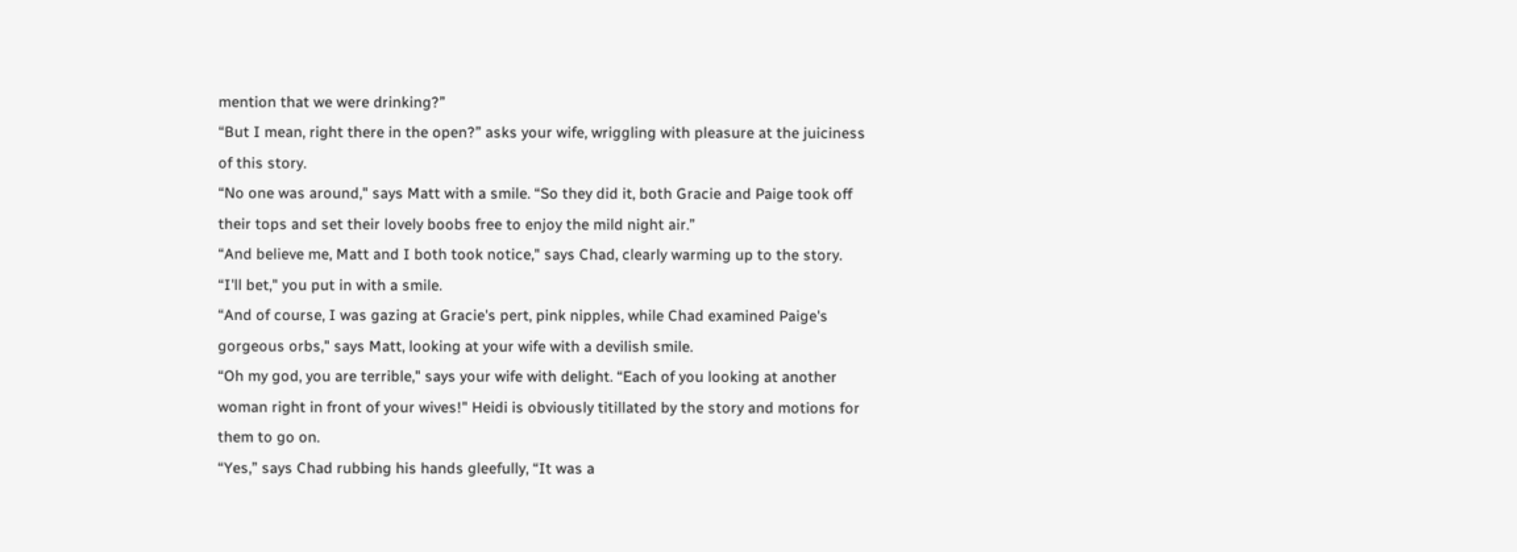mention that we were drinking?”
“But I mean, right there in the open?” asks your wife, wriggling with pleasure at the juiciness of this story.
“No one was around," says Matt with a smile. “So they did it, both Gracie and Paige took off their tops and set their lovely boobs free to enjoy the mild night air.”
“And believe me, Matt and I both took notice," says Chad, clearly warming up to the story.
“I'll bet," you put in with a smile.
“And of course, I was gazing at Gracie's pert, pink nipples, while Chad examined Paige's gorgeous orbs," says Matt, looking at your wife with a devilish smile.
“Oh my god, you are terrible," says your wife with delight. “Each of you looking at another woman right in front of your wives!" Heidi is obviously titillated by the story and motions for them to go on.
“Yes,” says Chad rubbing his hands gleefully, “It was a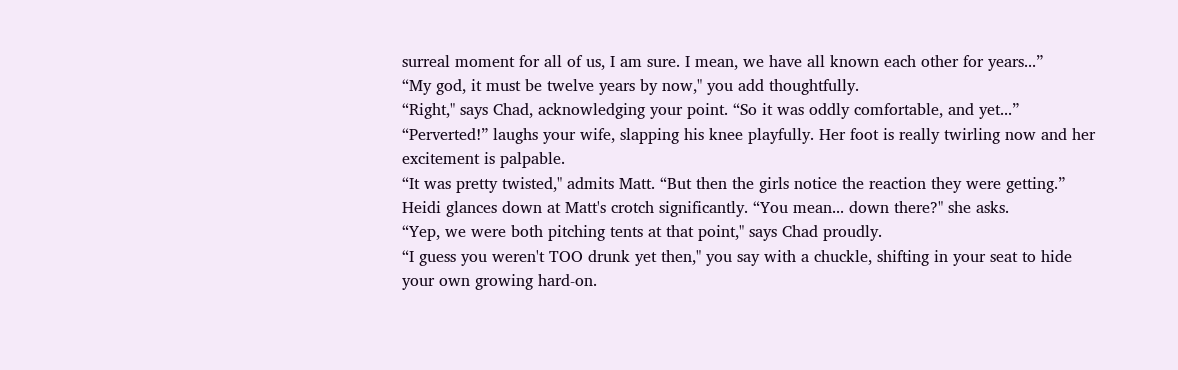surreal moment for all of us, I am sure. I mean, we have all known each other for years...”
“My god, it must be twelve years by now," you add thoughtfully.
“Right," says Chad, acknowledging your point. “So it was oddly comfortable, and yet...”
“Perverted!” laughs your wife, slapping his knee playfully. Her foot is really twirling now and her excitement is palpable.
“It was pretty twisted," admits Matt. “But then the girls notice the reaction they were getting.”
Heidi glances down at Matt's crotch significantly. “You mean... down there?" she asks.
“Yep, we were both pitching tents at that point," says Chad proudly.
“I guess you weren't TOO drunk yet then," you say with a chuckle, shifting in your seat to hide your own growing hard-on.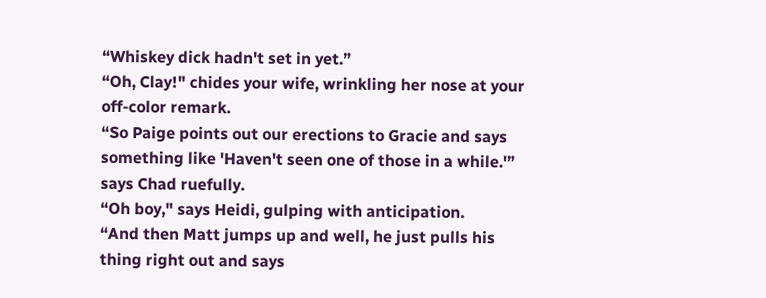“Whiskey dick hadn't set in yet.”
“Oh, Clay!" chides your wife, wrinkling her nose at your off-color remark.
“So Paige points out our erections to Gracie and says something like 'Haven't seen one of those in a while.'” says Chad ruefully.
“Oh boy," says Heidi, gulping with anticipation.
“And then Matt jumps up and well, he just pulls his thing right out and says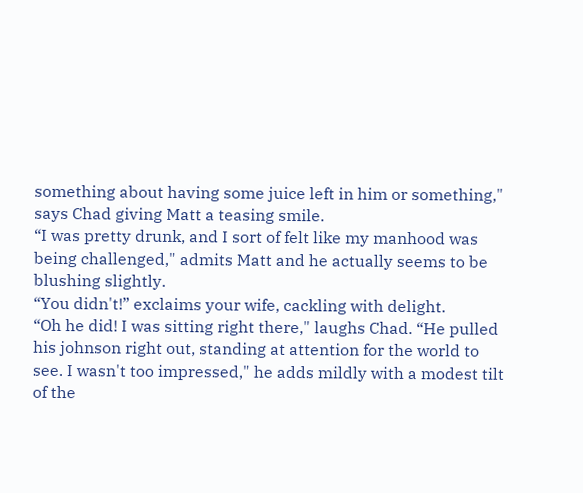something about having some juice left in him or something," says Chad giving Matt a teasing smile.
“I was pretty drunk, and I sort of felt like my manhood was being challenged," admits Matt and he actually seems to be blushing slightly.
“You didn't!” exclaims your wife, cackling with delight.
“Oh he did! I was sitting right there," laughs Chad. “He pulled his johnson right out, standing at attention for the world to see. I wasn't too impressed," he adds mildly with a modest tilt of the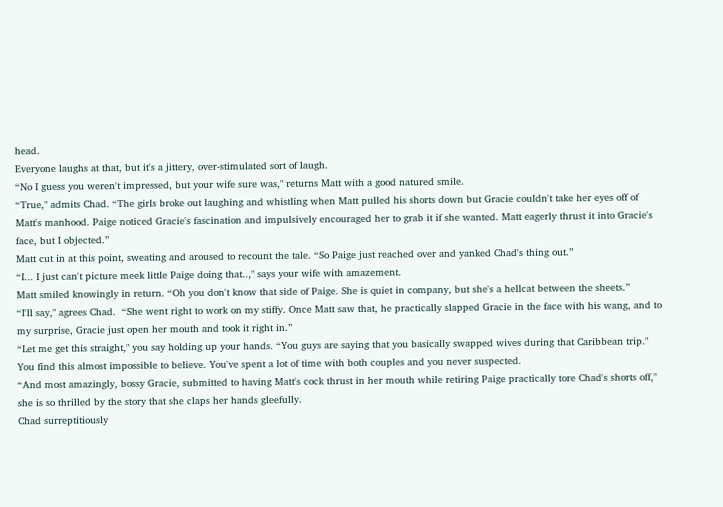head.
Everyone laughs at that, but it's a jittery, over-stimulated sort of laugh.
“No I guess you weren't impressed, but your wife sure was," returns Matt with a good natured smile.
“True," admits Chad. “The girls broke out laughing and whistling when Matt pulled his shorts down but Gracie couldn't take her eyes off of Matt's manhood. Paige noticed Gracie's fascination and impulsively encouraged her to grab it if she wanted. Matt eagerly thrust it into Gracie's face, but I objected.”
Matt cut in at this point, sweating and aroused to recount the tale. “So Paige just reached over and yanked Chad's thing out.”
“I... I just can't picture meek little Paige doing that..," says your wife with amazement.
Matt smiled knowingly in return. “Oh you don't know that side of Paige. She is quiet in company, but she's a hellcat between the sheets.”
“I'll say," agrees Chad.  “She went right to work on my stiffy. Once Matt saw that, he practically slapped Gracie in the face with his wang, and to my surprise, Gracie just open her mouth and took it right in.”
“Let me get this straight," you say holding up your hands. “You guys are saying that you basically swapped wives during that Caribbean trip." You find this almost impossible to believe. You've spent a lot of time with both couples and you never suspected.
“And most amazingly, bossy Gracie, submitted to having Matt's cock thrust in her mouth while retiring Paige practically tore Chad's shorts off," she is so thrilled by the story that she claps her hands gleefully.
Chad surreptitiously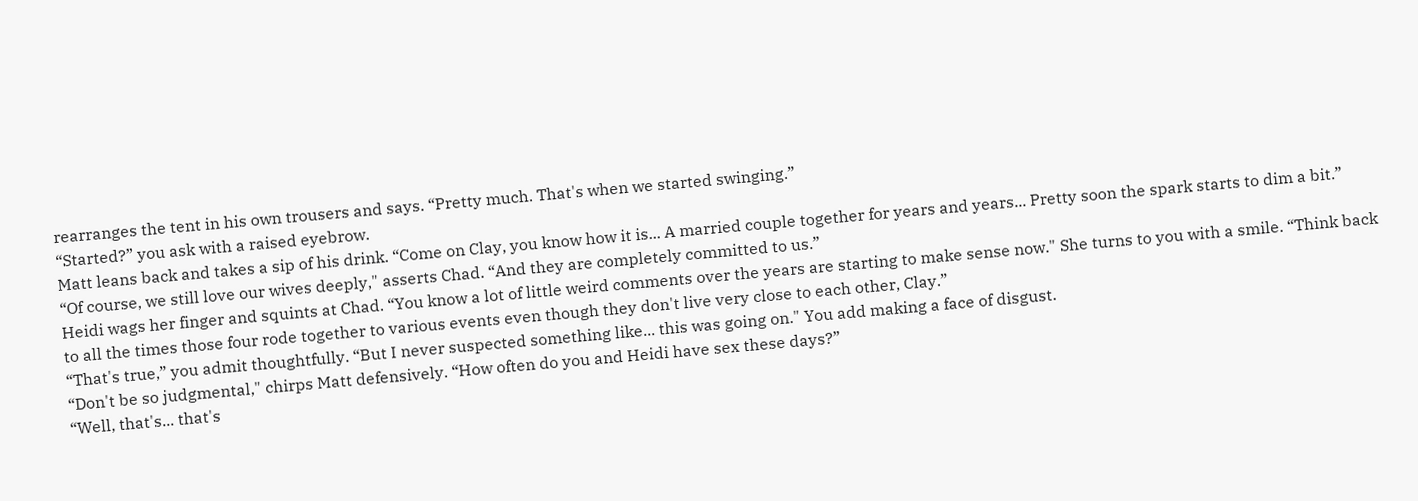rearranges the tent in his own trousers and says. “Pretty much. That's when we started swinging.”
“Started?” you ask with a raised eyebrow.
Matt leans back and takes a sip of his drink. “Come on Clay, you know how it is... A married couple together for years and years... Pretty soon the spark starts to dim a bit.”
“Of course, we still love our wives deeply," asserts Chad. “And they are completely committed to us.”
Heidi wags her finger and squints at Chad. “You know a lot of little weird comments over the years are starting to make sense now." She turns to you with a smile. “Think back to all the times those four rode together to various events even though they don't live very close to each other, Clay.”
“That's true,” you admit thoughtfully. “But I never suspected something like... this was going on." You add making a face of disgust.
“Don't be so judgmental," chirps Matt defensively. “How often do you and Heidi have sex these days?”
“Well, that's... that's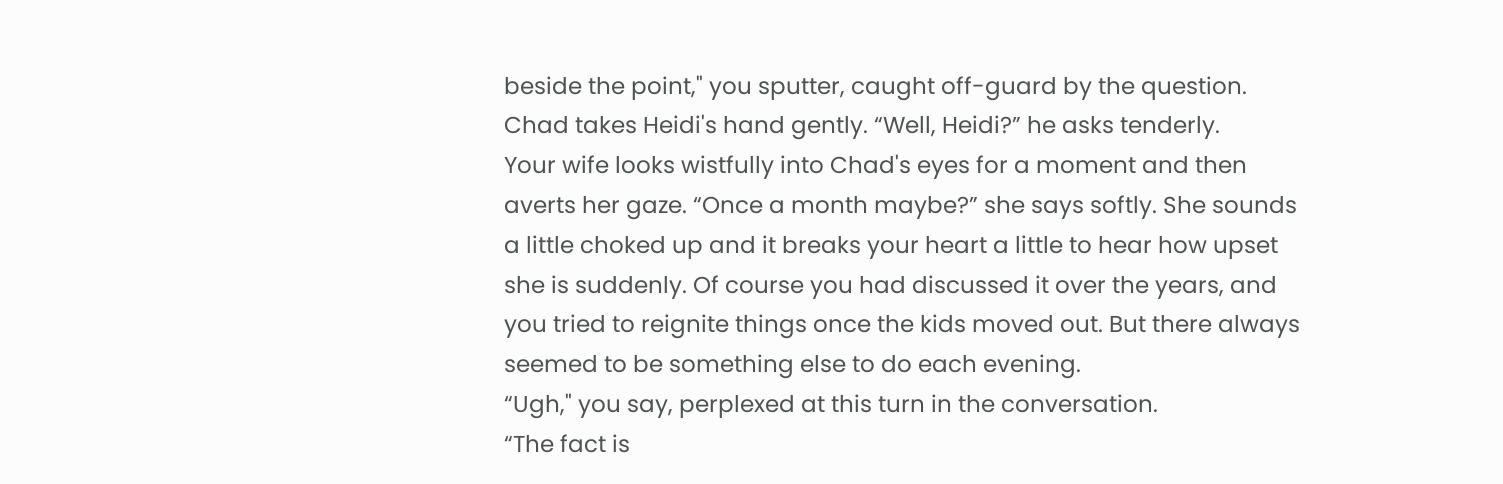beside the point," you sputter, caught off-guard by the question.
Chad takes Heidi's hand gently. “Well, Heidi?” he asks tenderly.
Your wife looks wistfully into Chad's eyes for a moment and then averts her gaze. “Once a month maybe?” she says softly. She sounds a little choked up and it breaks your heart a little to hear how upset she is suddenly. Of course you had discussed it over the years, and you tried to reignite things once the kids moved out. But there always seemed to be something else to do each evening.
“Ugh," you say, perplexed at this turn in the conversation.
“The fact is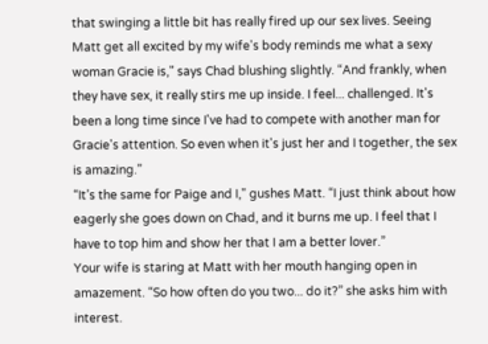that swinging a little bit has really fired up our sex lives. Seeing Matt get all excited by my wife's body reminds me what a sexy woman Gracie is," says Chad blushing slightly. “And frankly, when they have sex, it really stirs me up inside. I feel... challenged. It's been a long time since I've had to compete with another man for Gracie's attention. So even when it's just her and I together, the sex is amazing.”
“It’s the same for Paige and I," gushes Matt. “I just think about how eagerly she goes down on Chad, and it burns me up. I feel that I have to top him and show her that I am a better lover.”
Your wife is staring at Matt with her mouth hanging open in amazement. “So how often do you two... do it?” she asks him with interest.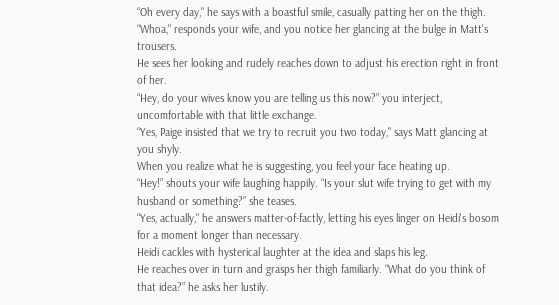“Oh every day," he says with a boastful smile, casually patting her on the thigh.
“Whoa," responds your wife, and you notice her glancing at the bulge in Matt's trousers.
He sees her looking and rudely reaches down to adjust his erection right in front of her.
“Hey, do your wives know you are telling us this now?” you interject, uncomfortable with that little exchange.
“Yes, Paige insisted that we try to recruit you two today," says Matt glancing at you shyly.
When you realize what he is suggesting, you feel your face heating up.
“Hey!” shouts your wife laughing happily. “Is your slut wife trying to get with my husband or something?” she teases.
“Yes, actually," he answers matter-of-factly, letting his eyes linger on Heidi's bosom for a moment longer than necessary.
Heidi cackles with hysterical laughter at the idea and slaps his leg.
He reaches over in turn and grasps her thigh familiarly. “What do you think of that idea?” he asks her lustily.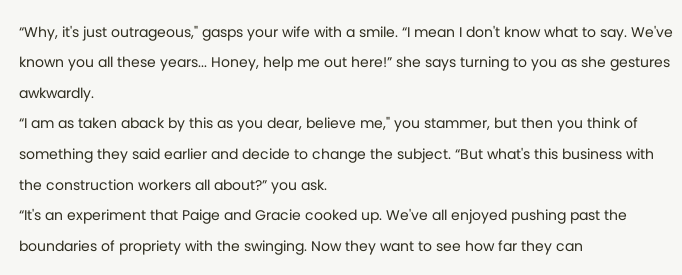“Why, it's just outrageous," gasps your wife with a smile. “I mean I don't know what to say. We've known you all these years... Honey, help me out here!” she says turning to you as she gestures awkwardly.
“I am as taken aback by this as you dear, believe me," you stammer, but then you think of something they said earlier and decide to change the subject. “But what's this business with the construction workers all about?” you ask.
“It's an experiment that Paige and Gracie cooked up. We've all enjoyed pushing past the boundaries of propriety with the swinging. Now they want to see how far they can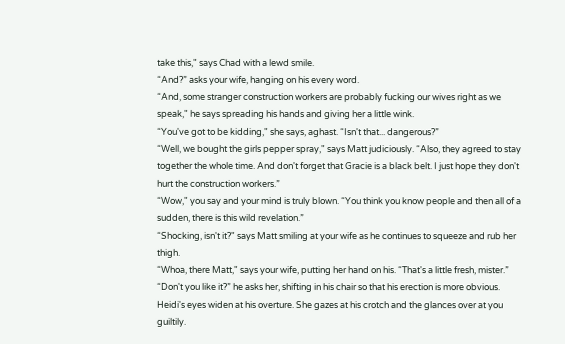take this," says Chad with a lewd smile.
“And?” asks your wife, hanging on his every word.
“And, some stranger construction workers are probably fucking our wives right as we speak," he says spreading his hands and giving her a little wink.
“You've got to be kidding," she says, aghast. “Isn't that... dangerous?”
“Well, we bought the girls pepper spray," says Matt judiciously. “Also, they agreed to stay together the whole time. And don't forget that Gracie is a black belt. I just hope they don't hurt the construction workers.”
“Wow," you say and your mind is truly blown. “You think you know people and then all of a sudden, there is this wild revelation.”
“Shocking, isn't it?" says Matt smiling at your wife as he continues to squeeze and rub her thigh.
“Whoa, there Matt," says your wife, putting her hand on his. “That's a little fresh, mister.”
“Don't you like it?” he asks her, shifting in his chair so that his erection is more obvious. Heidi's eyes widen at his overture. She gazes at his crotch and the glances over at you guiltily.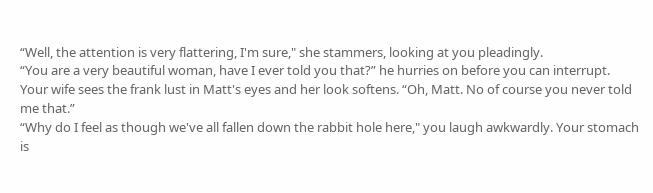“Well, the attention is very flattering, I'm sure," she stammers, looking at you pleadingly.
“You are a very beautiful woman, have I ever told you that?” he hurries on before you can interrupt.
Your wife sees the frank lust in Matt's eyes and her look softens. “Oh, Matt. No of course you never told me that.”
“Why do I feel as though we've all fallen down the rabbit hole here," you laugh awkwardly. Your stomach is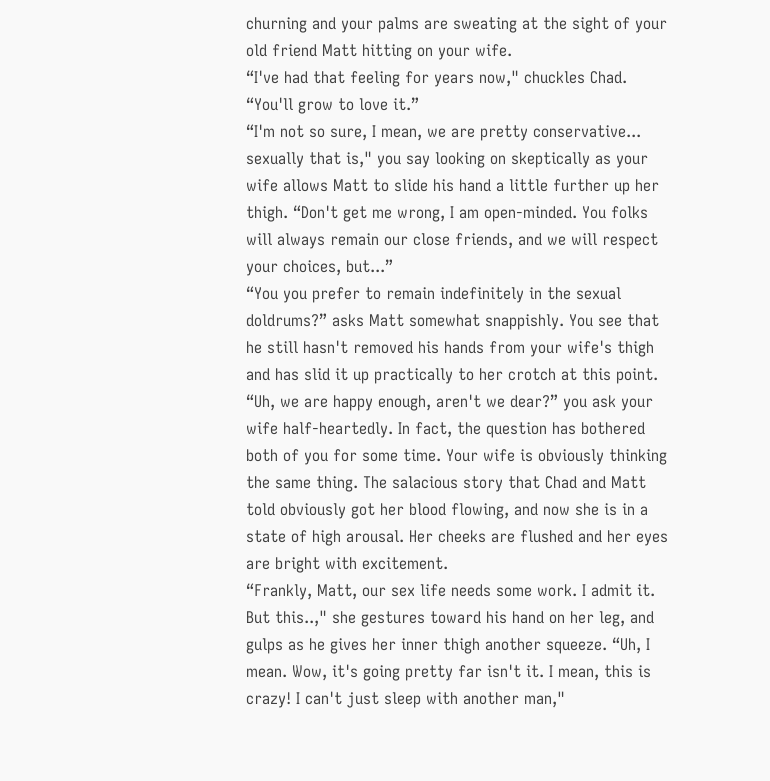churning and your palms are sweating at the sight of your old friend Matt hitting on your wife.
“I've had that feeling for years now," chuckles Chad. “You'll grow to love it.”
“I'm not so sure, I mean, we are pretty conservative... sexually that is," you say looking on skeptically as your wife allows Matt to slide his hand a little further up her thigh. “Don't get me wrong, I am open-minded. You folks will always remain our close friends, and we will respect your choices, but...”
“You you prefer to remain indefinitely in the sexual doldrums?” asks Matt somewhat snappishly. You see that he still hasn't removed his hands from your wife's thigh and has slid it up practically to her crotch at this point.
“Uh, we are happy enough, aren't we dear?” you ask your wife half-heartedly. In fact, the question has bothered both of you for some time. Your wife is obviously thinking the same thing. The salacious story that Chad and Matt told obviously got her blood flowing, and now she is in a state of high arousal. Her cheeks are flushed and her eyes are bright with excitement.
“Frankly, Matt, our sex life needs some work. I admit it. But this..," she gestures toward his hand on her leg, and gulps as he gives her inner thigh another squeeze. “Uh, I mean. Wow, it's going pretty far isn't it. I mean, this is crazy! I can't just sleep with another man,"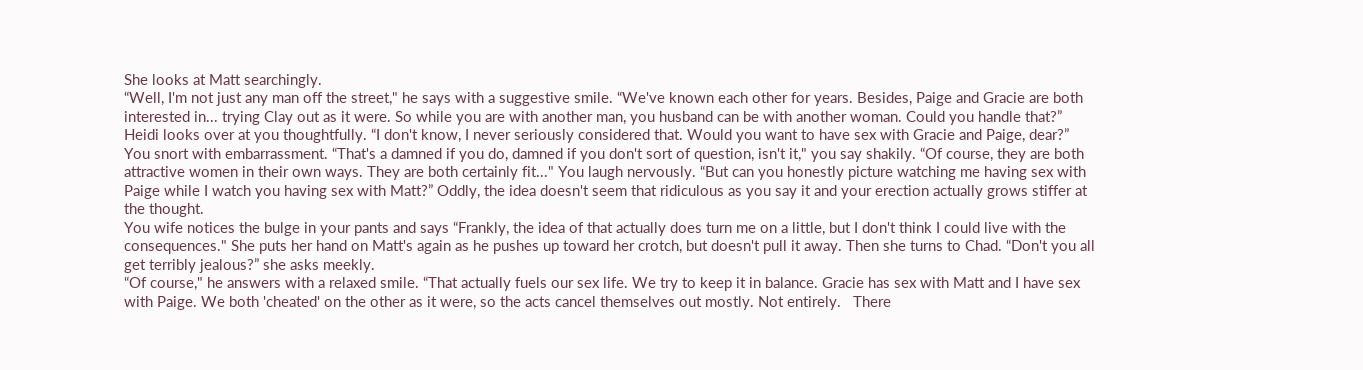She looks at Matt searchingly.
“Well, I'm not just any man off the street," he says with a suggestive smile. “We've known each other for years. Besides, Paige and Gracie are both interested in... trying Clay out as it were. So while you are with another man, you husband can be with another woman. Could you handle that?”
Heidi looks over at you thoughtfully. “I don't know, I never seriously considered that. Would you want to have sex with Gracie and Paige, dear?”
You snort with embarrassment. “That's a damned if you do, damned if you don't sort of question, isn't it," you say shakily. “Of course, they are both attractive women in their own ways. They are both certainly fit..." You laugh nervously. “But can you honestly picture watching me having sex with Paige while I watch you having sex with Matt?” Oddly, the idea doesn't seem that ridiculous as you say it and your erection actually grows stiffer at the thought.
You wife notices the bulge in your pants and says “Frankly, the idea of that actually does turn me on a little, but I don't think I could live with the consequences." She puts her hand on Matt's again as he pushes up toward her crotch, but doesn't pull it away. Then she turns to Chad. “Don't you all get terribly jealous?” she asks meekly.
“Of course," he answers with a relaxed smile. “That actually fuels our sex life. We try to keep it in balance. Gracie has sex with Matt and I have sex with Paige. We both 'cheated' on the other as it were, so the acts cancel themselves out mostly. Not entirely.   There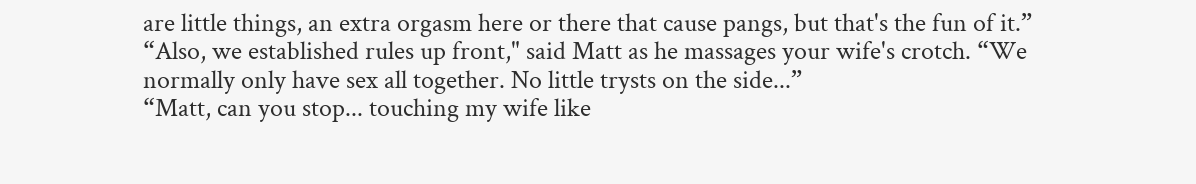are little things, an extra orgasm here or there that cause pangs, but that's the fun of it.”
“Also, we established rules up front," said Matt as he massages your wife's crotch. “We normally only have sex all together. No little trysts on the side...”
“Matt, can you stop... touching my wife like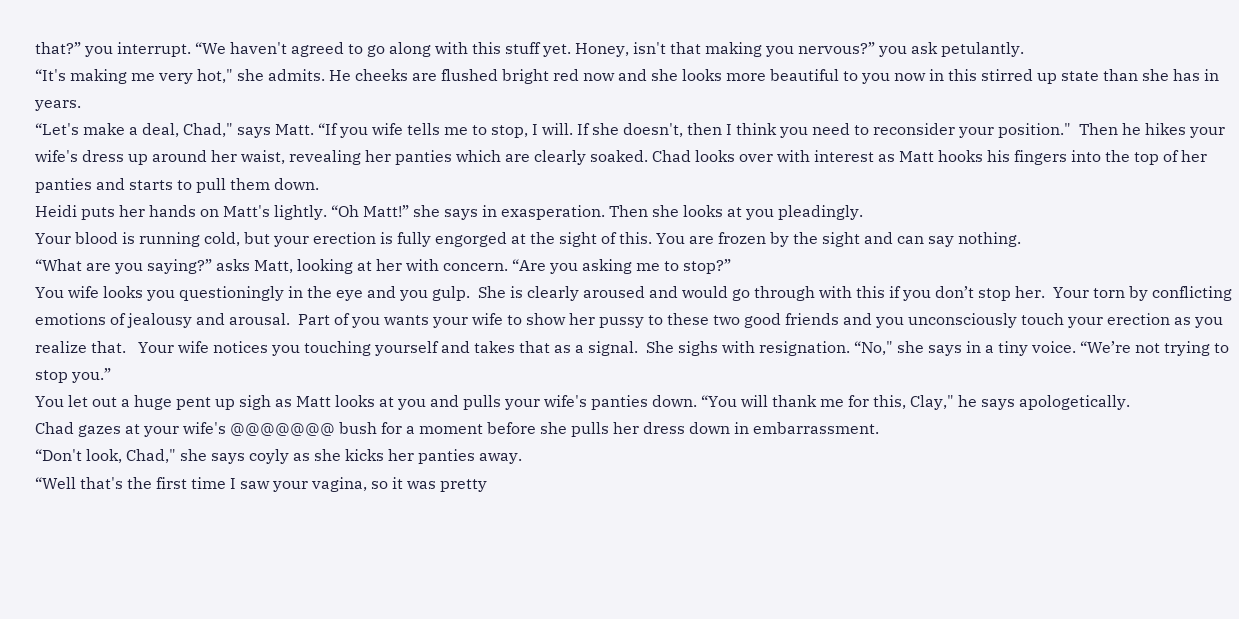that?” you interrupt. “We haven't agreed to go along with this stuff yet. Honey, isn't that making you nervous?” you ask petulantly.
“It's making me very hot," she admits. He cheeks are flushed bright red now and she looks more beautiful to you now in this stirred up state than she has in years.
“Let's make a deal, Chad," says Matt. “If you wife tells me to stop, I will. If she doesn't, then I think you need to reconsider your position."  Then he hikes your wife's dress up around her waist, revealing her panties which are clearly soaked. Chad looks over with interest as Matt hooks his fingers into the top of her panties and starts to pull them down.
Heidi puts her hands on Matt's lightly. “Oh Matt!” she says in exasperation. Then she looks at you pleadingly.
Your blood is running cold, but your erection is fully engorged at the sight of this. You are frozen by the sight and can say nothing.
“What are you saying?” asks Matt, looking at her with concern. “Are you asking me to stop?”
You wife looks you questioningly in the eye and you gulp.  She is clearly aroused and would go through with this if you don’t stop her.  Your torn by conflicting emotions of jealousy and arousal.  Part of you wants your wife to show her pussy to these two good friends and you unconsciously touch your erection as you realize that.   Your wife notices you touching yourself and takes that as a signal.  She sighs with resignation. “No," she says in a tiny voice. “We’re not trying to stop you.”
You let out a huge pent up sigh as Matt looks at you and pulls your wife's panties down. “You will thank me for this, Clay," he says apologetically.
Chad gazes at your wife's @@@@@@@ bush for a moment before she pulls her dress down in embarrassment.
“Don't look, Chad," she says coyly as she kicks her panties away.
“Well that's the first time I saw your vagina, so it was pretty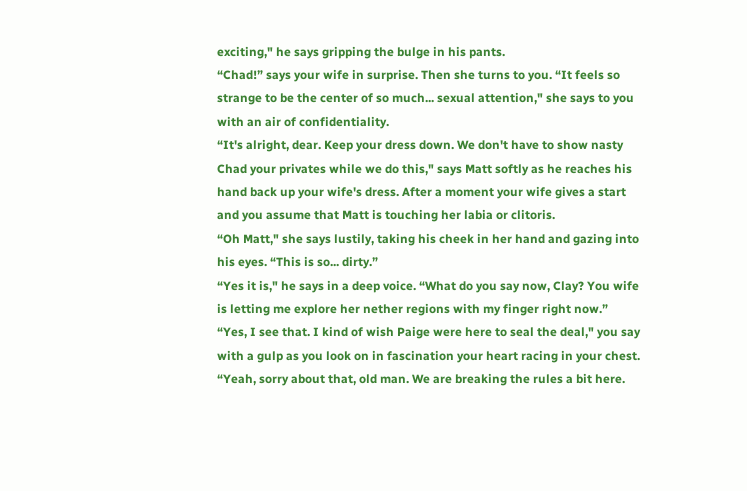exciting," he says gripping the bulge in his pants.
“Chad!” says your wife in surprise. Then she turns to you. “It feels so strange to be the center of so much... sexual attention," she says to you with an air of confidentiality.
“It's alright, dear. Keep your dress down. We don't have to show nasty Chad your privates while we do this," says Matt softly as he reaches his hand back up your wife's dress. After a moment your wife gives a start and you assume that Matt is touching her labia or clitoris.
“Oh Matt," she says lustily, taking his cheek in her hand and gazing into his eyes. “This is so... dirty.”
“Yes it is," he says in a deep voice. “What do you say now, Clay? You wife is letting me explore her nether regions with my finger right now.”
“Yes, I see that. I kind of wish Paige were here to seal the deal," you say with a gulp as you look on in fascination your heart racing in your chest.
“Yeah, sorry about that, old man. We are breaking the rules a bit here.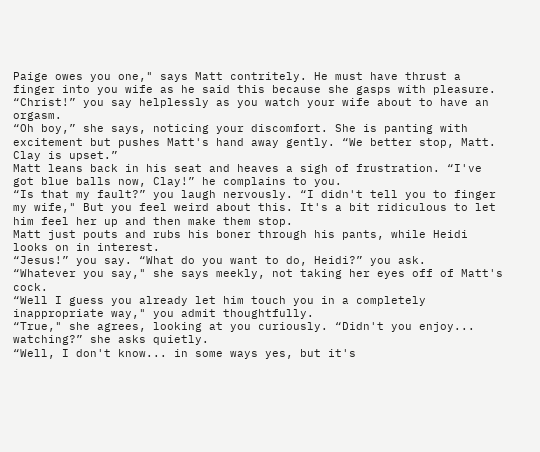Paige owes you one," says Matt contritely. He must have thrust a finger into you wife as he said this because she gasps with pleasure.
“Christ!” you say helplessly as you watch your wife about to have an orgasm.
“Oh boy,” she says, noticing your discomfort. She is panting with excitement but pushes Matt's hand away gently. “We better stop, Matt. Clay is upset.”
Matt leans back in his seat and heaves a sigh of frustration. “I've got blue balls now, Clay!” he complains to you.
“Is that my fault?” you laugh nervously. “I didn't tell you to finger my wife," But you feel weird about this. It's a bit ridiculous to let him feel her up and then make them stop.
Matt just pouts and rubs his boner through his pants, while Heidi looks on in interest.
“Jesus!” you say. “What do you want to do, Heidi?” you ask.
“Whatever you say," she says meekly, not taking her eyes off of Matt's cock.
“Well I guess you already let him touch you in a completely inappropriate way," you admit thoughtfully.
“True," she agrees, looking at you curiously. “Didn't you enjoy... watching?” she asks quietly.
“Well, I don't know... in some ways yes, but it's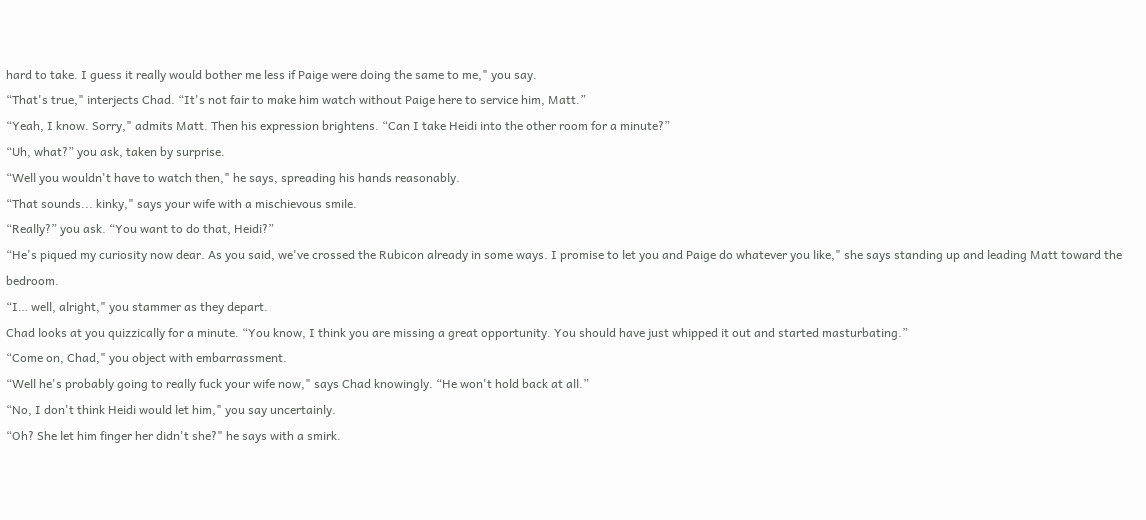hard to take. I guess it really would bother me less if Paige were doing the same to me," you say.
“That's true," interjects Chad. “It's not fair to make him watch without Paige here to service him, Matt.”
“Yeah, I know. Sorry," admits Matt. Then his expression brightens. “Can I take Heidi into the other room for a minute?”
“Uh, what?” you ask, taken by surprise.
“Well you wouldn't have to watch then," he says, spreading his hands reasonably.
“That sounds... kinky," says your wife with a mischievous smile.
“Really?” you ask. “You want to do that, Heidi?”
“He's piqued my curiosity now dear. As you said, we've crossed the Rubicon already in some ways. I promise to let you and Paige do whatever you like," she says standing up and leading Matt toward the bedroom.
“I… well, alright," you stammer as they depart.
Chad looks at you quizzically for a minute. “You know, I think you are missing a great opportunity. You should have just whipped it out and started masturbating.”
“Come on, Chad," you object with embarrassment.
“Well he's probably going to really fuck your wife now," says Chad knowingly. “He won't hold back at all.”
“No, I don't think Heidi would let him," you say uncertainly.
“Oh? She let him finger her didn't she?" he says with a smirk.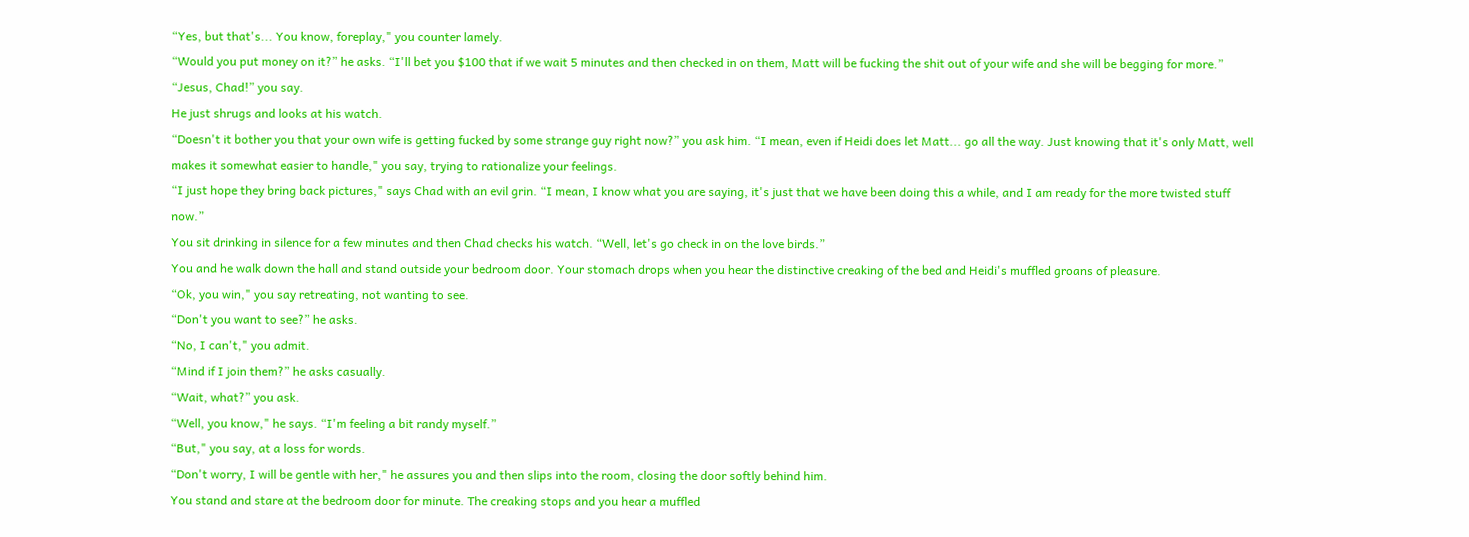“Yes, but that's... You know, foreplay," you counter lamely.
“Would you put money on it?” he asks. “I'll bet you $100 that if we wait 5 minutes and then checked in on them, Matt will be fucking the shit out of your wife and she will be begging for more.”
“Jesus, Chad!” you say.
He just shrugs and looks at his watch.
“Doesn't it bother you that your own wife is getting fucked by some strange guy right now?” you ask him. “I mean, even if Heidi does let Matt... go all the way. Just knowing that it's only Matt, well makes it somewhat easier to handle," you say, trying to rationalize your feelings.
“I just hope they bring back pictures," says Chad with an evil grin. “I mean, I know what you are saying, it's just that we have been doing this a while, and I am ready for the more twisted stuff now.”
You sit drinking in silence for a few minutes and then Chad checks his watch. “Well, let's go check in on the love birds.”
You and he walk down the hall and stand outside your bedroom door. Your stomach drops when you hear the distinctive creaking of the bed and Heidi's muffled groans of pleasure.
“Ok, you win," you say retreating, not wanting to see.
“Don't you want to see?” he asks.
“No, I can't," you admit.
“Mind if I join them?” he asks casually.
“Wait, what?” you ask.
“Well, you know," he says. “I'm feeling a bit randy myself.”
“But," you say, at a loss for words.
“Don't worry, I will be gentle with her," he assures you and then slips into the room, closing the door softly behind him.
You stand and stare at the bedroom door for minute. The creaking stops and you hear a muffled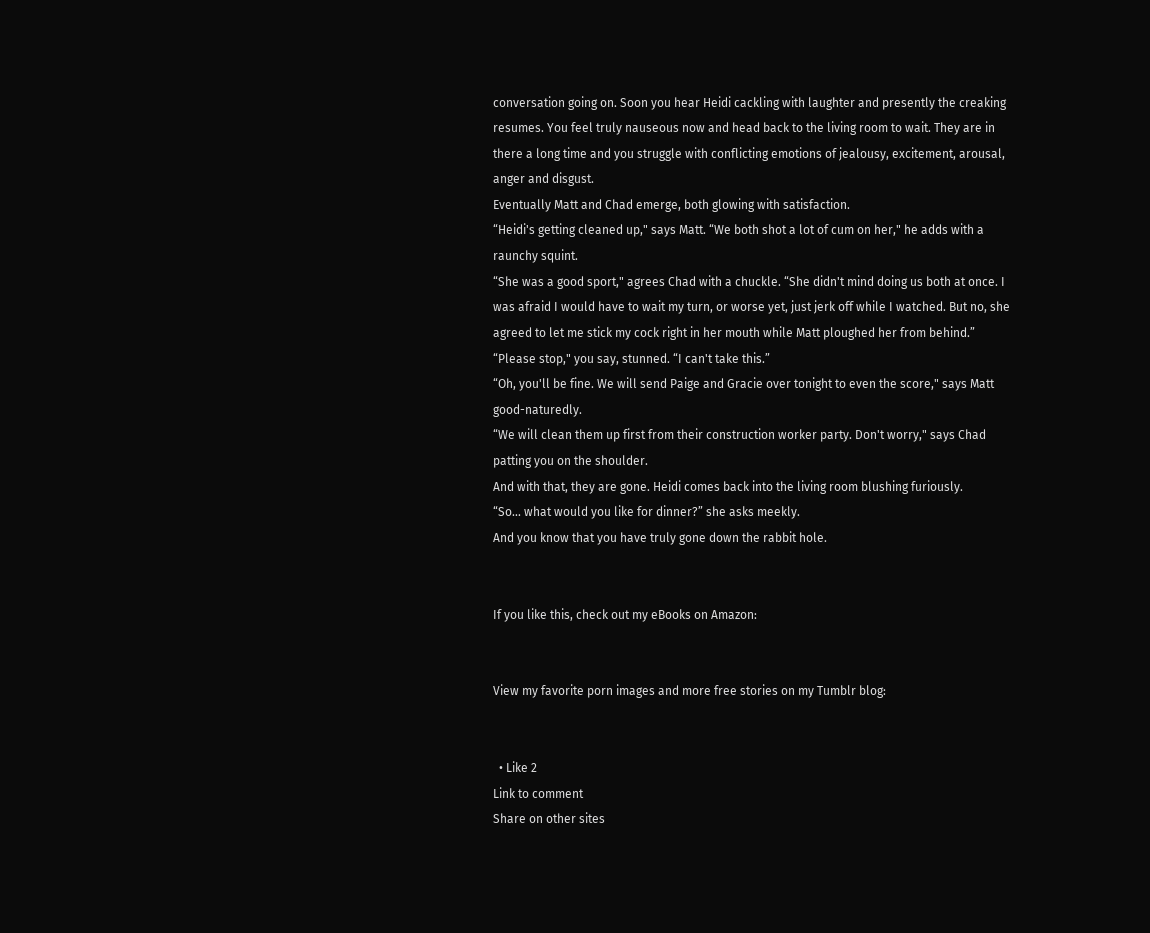conversation going on. Soon you hear Heidi cackling with laughter and presently the creaking resumes. You feel truly nauseous now and head back to the living room to wait. They are in there a long time and you struggle with conflicting emotions of jealousy, excitement, arousal, anger and disgust.
Eventually Matt and Chad emerge, both glowing with satisfaction.
“Heidi's getting cleaned up," says Matt. “We both shot a lot of cum on her," he adds with a raunchy squint.
“She was a good sport," agrees Chad with a chuckle. “She didn't mind doing us both at once. I was afraid I would have to wait my turn, or worse yet, just jerk off while I watched. But no, she agreed to let me stick my cock right in her mouth while Matt ploughed her from behind.”
“Please stop," you say, stunned. “I can't take this.”
“Oh, you'll be fine. We will send Paige and Gracie over tonight to even the score," says Matt good-naturedly.
“We will clean them up first from their construction worker party. Don't worry," says Chad patting you on the shoulder.
And with that, they are gone. Heidi comes back into the living room blushing furiously.
“So... what would you like for dinner?” she asks meekly.
And you know that you have truly gone down the rabbit hole.


If you like this, check out my eBooks on Amazon:


View my favorite porn images and more free stories on my Tumblr blog:


  • Like 2
Link to comment
Share on other sites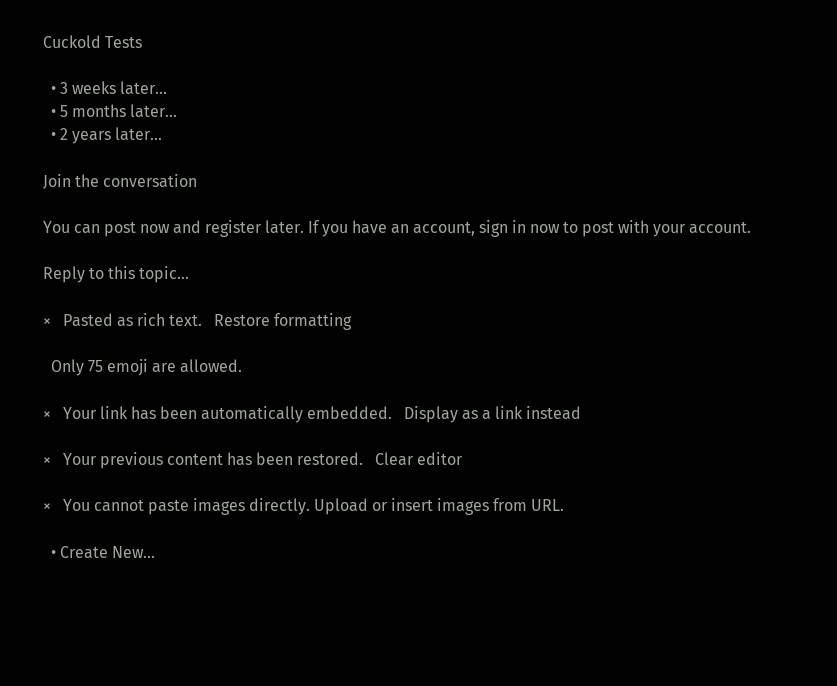Cuckold Tests

  • 3 weeks later...
  • 5 months later...
  • 2 years later...

Join the conversation

You can post now and register later. If you have an account, sign in now to post with your account.

Reply to this topic...

×   Pasted as rich text.   Restore formatting

  Only 75 emoji are allowed.

×   Your link has been automatically embedded.   Display as a link instead

×   Your previous content has been restored.   Clear editor

×   You cannot paste images directly. Upload or insert images from URL.

  • Create New...